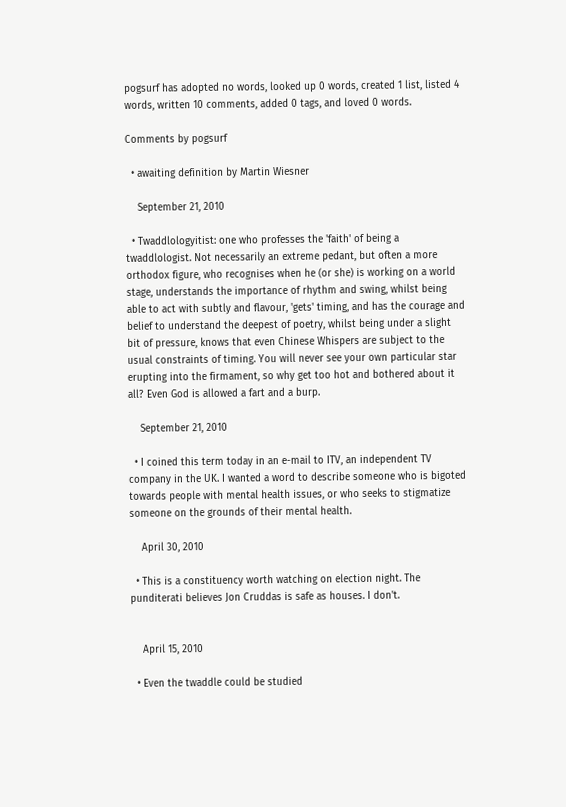pogsurf has adopted no words, looked up 0 words, created 1 list, listed 4 words, written 10 comments, added 0 tags, and loved 0 words.

Comments by pogsurf

  • awaiting definition by Martin Wiesner

    September 21, 2010

  • Twaddlologyitist: one who professes the 'faith' of being a twaddlologist. Not necessarily an extreme pedant, but often a more orthodox figure, who recognises when he (or she) is working on a world stage, understands the importance of rhythm and swing, whilst being able to act with subtly and flavour, 'gets' timing, and has the courage and belief to understand the deepest of poetry, whilst being under a slight bit of pressure, knows that even Chinese Whispers are subject to the usual constraints of timing. You will never see your own particular star erupting into the firmament, so why get too hot and bothered about it all? Even God is allowed a fart and a burp.

    September 21, 2010

  • I coined this term today in an e-mail to ITV, an independent TV company in the UK. I wanted a word to describe someone who is bigoted towards people with mental health issues, or who seeks to stigmatize someone on the grounds of their mental health.

    April 30, 2010

  • This is a constituency worth watching on election night. The punditerati believes Jon Cruddas is safe as houses. I don't.


    April 15, 2010

  • Even the twaddle could be studied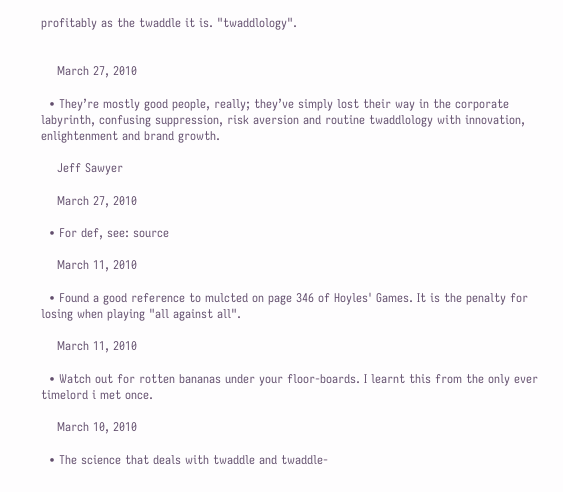profitably as the twaddle it is. "twaddlology".


    March 27, 2010

  • They’re mostly good people, really; they’ve simply lost their way in the corporate labyrinth, confusing suppression, risk aversion and routine twaddlology with innovation, enlightenment and brand growth.

    Jeff Sawyer

    March 27, 2010

  • For def, see: source

    March 11, 2010

  • Found a good reference to mulcted on page 346 of Hoyles' Games. It is the penalty for losing when playing "all against all".

    March 11, 2010

  • Watch out for rotten bananas under your floor-boards. I learnt this from the only ever timelord i met once.

    March 10, 2010

  • The science that deals with twaddle and twaddle-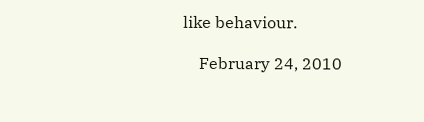like behaviour.

    February 24, 2010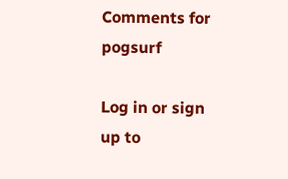Comments for pogsurf

Log in or sign up to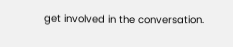get involved in the conversation.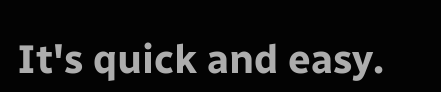It's quick and easy.